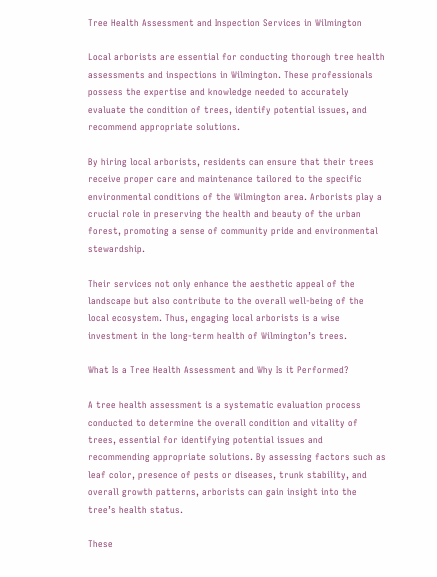Tree Health Assessment and Inspection Services in Wilmington

Local arborists are essential for conducting thorough tree health assessments and inspections in Wilmington. These professionals possess the expertise and knowledge needed to accurately evaluate the condition of trees, identify potential issues, and recommend appropriate solutions.

By hiring local arborists, residents can ensure that their trees receive proper care and maintenance tailored to the specific environmental conditions of the Wilmington area. Arborists play a crucial role in preserving the health and beauty of the urban forest, promoting a sense of community pride and environmental stewardship.

Their services not only enhance the aesthetic appeal of the landscape but also contribute to the overall well-being of the local ecosystem. Thus, engaging local arborists is a wise investment in the long-term health of Wilmington’s trees.

What Is a Tree Health Assessment and Why Is it Performed?

A tree health assessment is a systematic evaluation process conducted to determine the overall condition and vitality of trees, essential for identifying potential issues and recommending appropriate solutions. By assessing factors such as leaf color, presence of pests or diseases, trunk stability, and overall growth patterns, arborists can gain insight into the tree’s health status.

These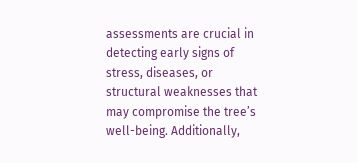assessments are crucial in detecting early signs of stress, diseases, or structural weaknesses that may compromise the tree’s well-being. Additionally,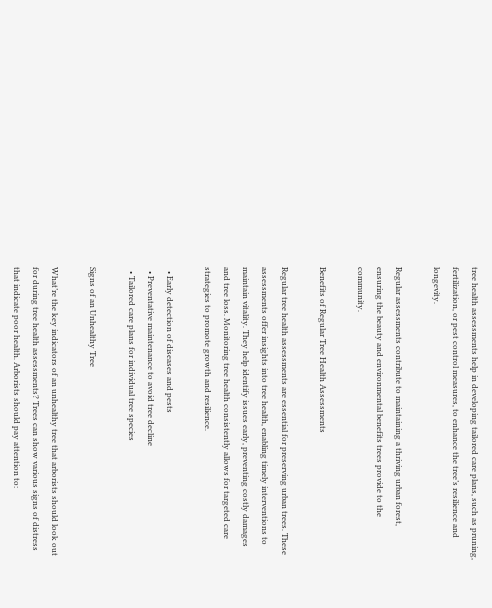tree health assessments help in developing tailored care plans, such as pruning, fertilization, or pest control measures, to enhance the tree’s resilience and longevity.

Regular assessments contribute to maintaining a thriving urban forest, ensuring the beauty and environmental benefits trees provide to the community.

Benefits of Regular Tree Health Assessments

Regular tree health assessments are essential for preserving urban trees. These assessments offer insights into tree health, enabling timely interventions to maintain vitality. They help identify issues early, preventing costly damages and tree loss. Monitoring tree health consistently allows for targeted care strategies to promote growth and resilience.

  • Early detection of diseases and pests
  • Preventative maintenance to avoid tree decline
  • Tailored care plans for individual tree species

Signs of an Unhealthy Tree

What’re the key indicators of an unhealthy tree that arborists should look out for during tree health assessments? Trees can show various signs of distress that indicate poor health. Arborists should pay attention to: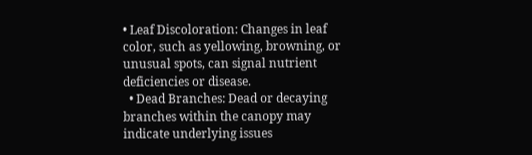• Leaf Discoloration: Changes in leaf color, such as yellowing, browning, or unusual spots, can signal nutrient deficiencies or disease.
  • Dead Branches: Dead or decaying branches within the canopy may indicate underlying issues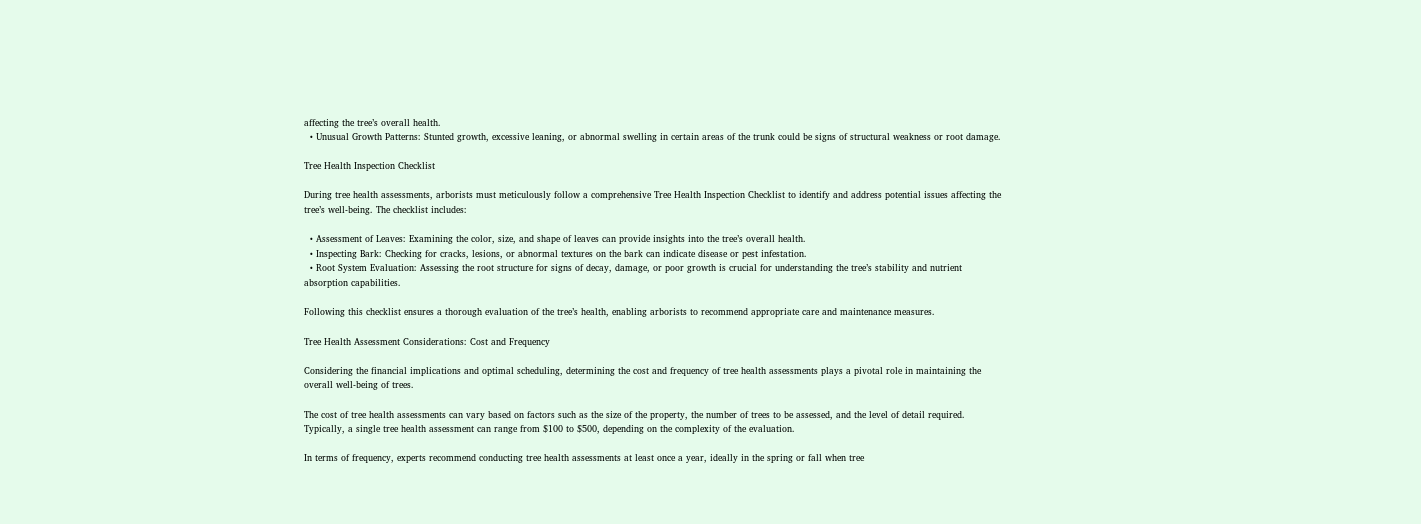affecting the tree’s overall health.
  • Unusual Growth Patterns: Stunted growth, excessive leaning, or abnormal swelling in certain areas of the trunk could be signs of structural weakness or root damage.

Tree Health Inspection Checklist

During tree health assessments, arborists must meticulously follow a comprehensive Tree Health Inspection Checklist to identify and address potential issues affecting the tree’s well-being. The checklist includes:

  • Assessment of Leaves: Examining the color, size, and shape of leaves can provide insights into the tree’s overall health.
  • Inspecting Bark: Checking for cracks, lesions, or abnormal textures on the bark can indicate disease or pest infestation.
  • Root System Evaluation: Assessing the root structure for signs of decay, damage, or poor growth is crucial for understanding the tree’s stability and nutrient absorption capabilities.

Following this checklist ensures a thorough evaluation of the tree’s health, enabling arborists to recommend appropriate care and maintenance measures.

Tree Health Assessment Considerations: Cost and Frequency

Considering the financial implications and optimal scheduling, determining the cost and frequency of tree health assessments plays a pivotal role in maintaining the overall well-being of trees.

The cost of tree health assessments can vary based on factors such as the size of the property, the number of trees to be assessed, and the level of detail required. Typically, a single tree health assessment can range from $100 to $500, depending on the complexity of the evaluation.

In terms of frequency, experts recommend conducting tree health assessments at least once a year, ideally in the spring or fall when tree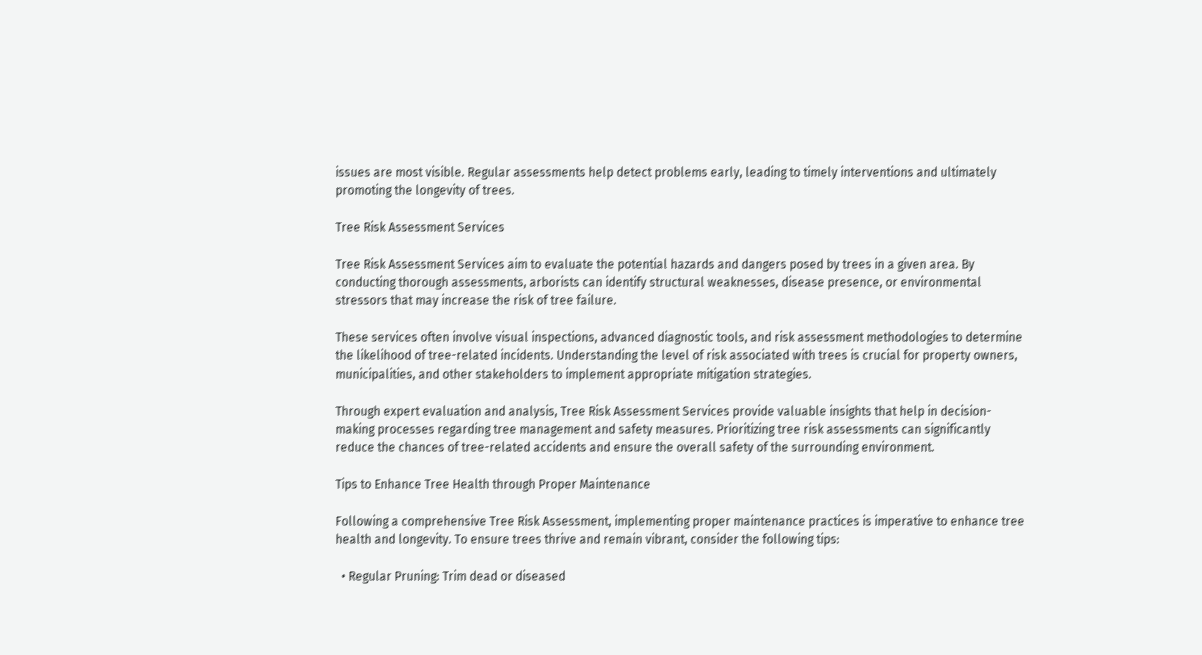issues are most visible. Regular assessments help detect problems early, leading to timely interventions and ultimately promoting the longevity of trees.

Tree Risk Assessment Services

Tree Risk Assessment Services aim to evaluate the potential hazards and dangers posed by trees in a given area. By conducting thorough assessments, arborists can identify structural weaknesses, disease presence, or environmental stressors that may increase the risk of tree failure.

These services often involve visual inspections, advanced diagnostic tools, and risk assessment methodologies to determine the likelihood of tree-related incidents. Understanding the level of risk associated with trees is crucial for property owners, municipalities, and other stakeholders to implement appropriate mitigation strategies.

Through expert evaluation and analysis, Tree Risk Assessment Services provide valuable insights that help in decision-making processes regarding tree management and safety measures. Prioritizing tree risk assessments can significantly reduce the chances of tree-related accidents and ensure the overall safety of the surrounding environment.

Tips to Enhance Tree Health through Proper Maintenance

Following a comprehensive Tree Risk Assessment, implementing proper maintenance practices is imperative to enhance tree health and longevity. To ensure trees thrive and remain vibrant, consider the following tips:

  • Regular Pruning: Trim dead or diseased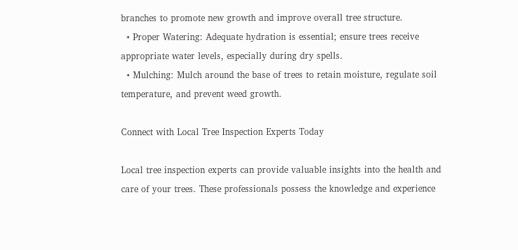branches to promote new growth and improve overall tree structure.
  • Proper Watering: Adequate hydration is essential; ensure trees receive appropriate water levels, especially during dry spells.
  • Mulching: Mulch around the base of trees to retain moisture, regulate soil temperature, and prevent weed growth.

Connect with Local Tree Inspection Experts Today

Local tree inspection experts can provide valuable insights into the health and care of your trees. These professionals possess the knowledge and experience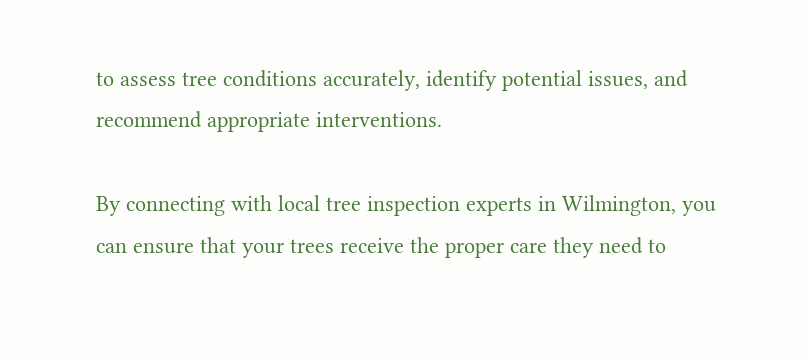to assess tree conditions accurately, identify potential issues, and recommend appropriate interventions.

By connecting with local tree inspection experts in Wilmington, you can ensure that your trees receive the proper care they need to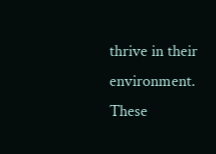thrive in their environment. These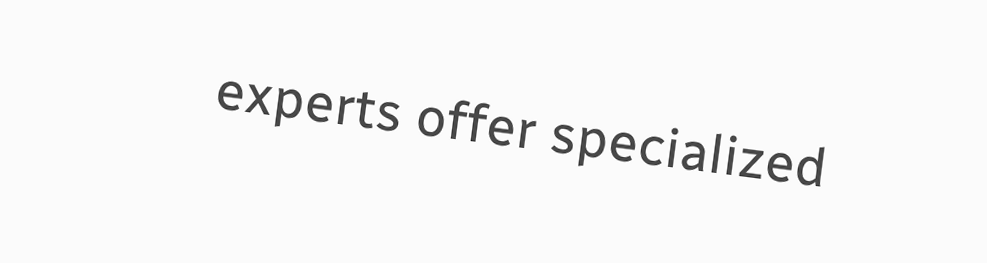experts offer specialized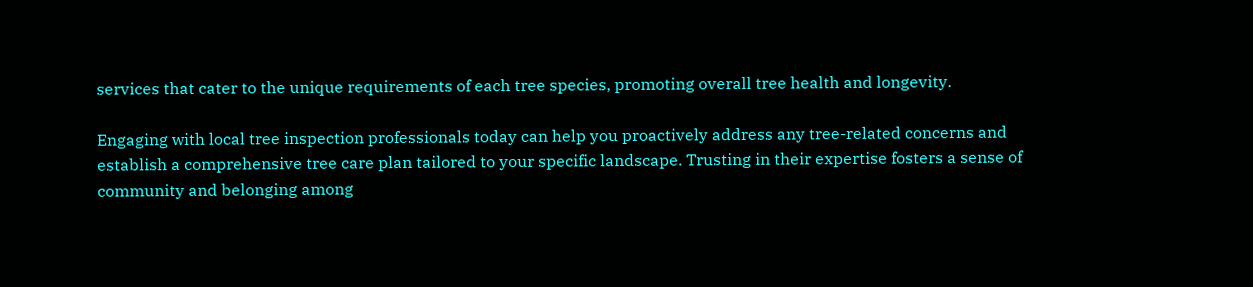services that cater to the unique requirements of each tree species, promoting overall tree health and longevity.

Engaging with local tree inspection professionals today can help you proactively address any tree-related concerns and establish a comprehensive tree care plan tailored to your specific landscape. Trusting in their expertise fosters a sense of community and belonging among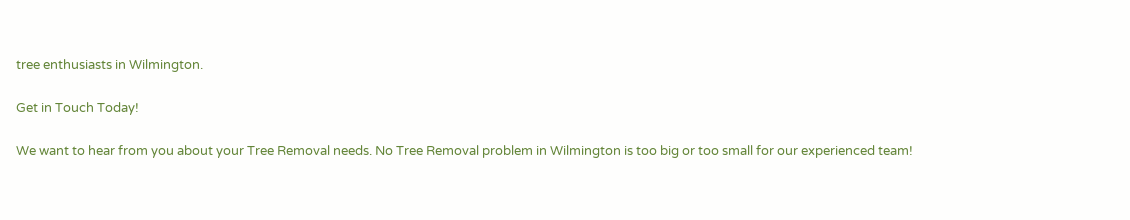tree enthusiasts in Wilmington.

Get in Touch Today!

We want to hear from you about your Tree Removal needs. No Tree Removal problem in Wilmington is too big or too small for our experienced team!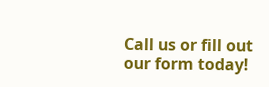Call us or fill out our form today!